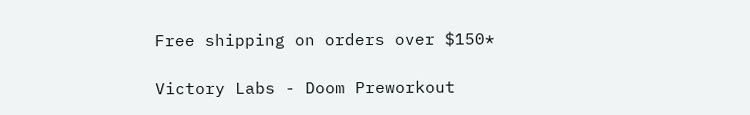Free shipping on orders over $150*

Victory Labs - Doom Preworkout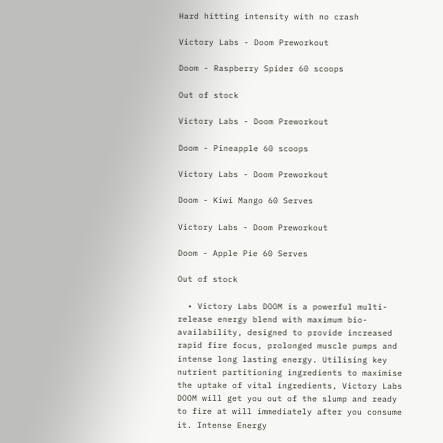Hard hitting intensity with no crash

Victory Labs - Doom Preworkout

Doom - Raspberry Spider 60 scoops

Out of stock

Victory Labs - Doom Preworkout

Doom - Pineapple 60 scoops

Victory Labs - Doom Preworkout

Doom - Kiwi Mango 60 Serves

Victory Labs - Doom Preworkout

Doom - Apple Pie 60 Serves

Out of stock

  • Victory Labs DOOM is a powerful multi-release energy blend with maximum bio-availability, designed to provide increased rapid fire focus, prolonged muscle pumps and intense long lasting energy. Utilising key nutrient partitioning ingredients to maximise the uptake of vital ingredients, Victory Labs DOOM will get you out of the slump and ready to fire at will immediately after you consume it. Intense Energy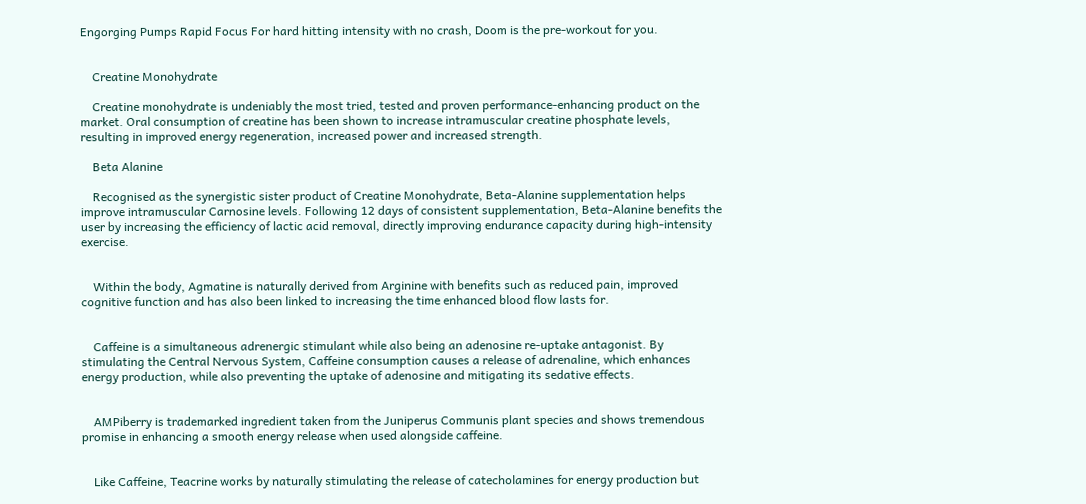Engorging Pumps Rapid Focus For hard hitting intensity with no crash, Doom is the pre-workout for you.


    Creatine Monohydrate

    Creatine monohydrate is undeniably the most tried, tested and proven performance-enhancing product on the market. Oral consumption of creatine has been shown to increase intramuscular creatine phosphate levels, resulting in improved energy regeneration, increased power and increased strength.

    Beta Alanine

    Recognised as the synergistic sister product of Creatine Monohydrate, Beta-Alanine supplementation helps improve intramuscular Carnosine levels. Following 12 days of consistent supplementation, Beta-Alanine benefits the user by increasing the efficiency of lactic acid removal, directly improving endurance capacity during high-intensity exercise.


    Within the body, Agmatine is naturally derived from Arginine with benefits such as reduced pain, improved cognitive function and has also been linked to increasing the time enhanced blood flow lasts for.


    Caffeine is a simultaneous adrenergic stimulant while also being an adenosine re-uptake antagonist. By stimulating the Central Nervous System, Caffeine consumption causes a release of adrenaline, which enhances energy production, while also preventing the uptake of adenosine and mitigating its sedative effects.


    AMPiberry is trademarked ingredient taken from the Juniperus Communis plant species and shows tremendous promise in enhancing a smooth energy release when used alongside caffeine.


    Like Caffeine, Teacrine works by naturally stimulating the release of catecholamines for energy production but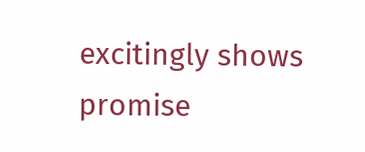excitingly shows promise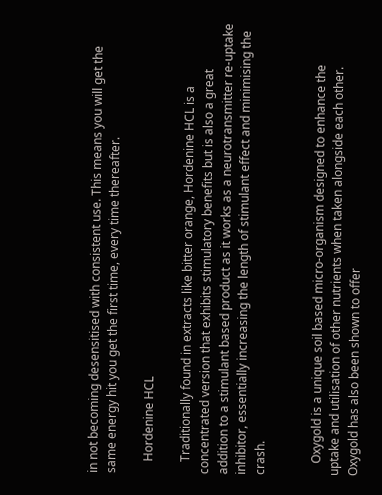in not becoming desensitised with consistent use. This means you will get the same energy hit you get the first time, every time thereafter.

    Hordenine HCL

    Traditionally found in extracts like bitter orange, Hordenine HCL is a concentrated version that exhibits stimulatory benefits but is also a great addition to a stimulant based product as it works as a neurotransmitter re-uptake inhibitor, essentially increasing the length of stimulant effect and minimising the crash.


    Oxygold is a unique soil based micro-organism designed to enhance the uptake and utilisation of other nutrients when taken alongside each other. Oxygold has also been shown to offer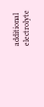additional electrolyte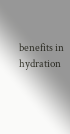benefits in hydration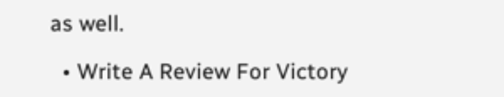as well.

  • Write A Review For Victory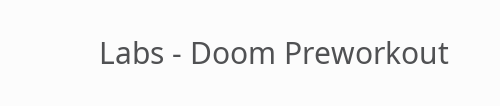Labs - Doom Preworkout